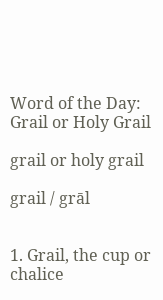Word of the Day: Grail or Holy Grail

grail or holy grail

grail / grāl


1. Grail, the cup or chalice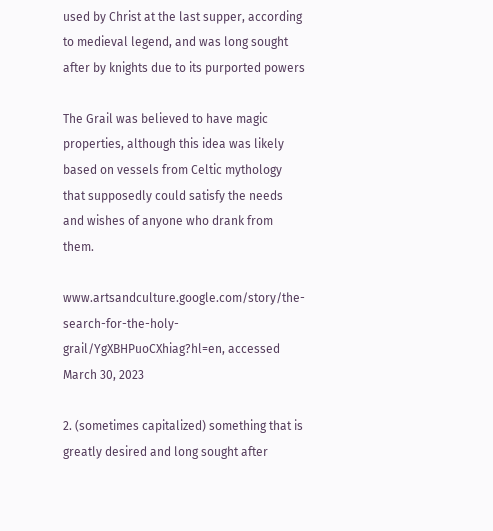used by Christ at the last supper, according to medieval legend, and was long sought after by knights due to its purported powers

The Grail was believed to have magic properties, although this idea was likely based on vessels from Celtic mythology that supposedly could satisfy the needs and wishes of anyone who drank from them.

www.artsandculture.google.com/story/the-search-for-the-holy-grail/YgXBHPuoCXhiag?hl=en, accessed March 30, 2023

2. (sometimes capitalized) something that is greatly desired and long sought after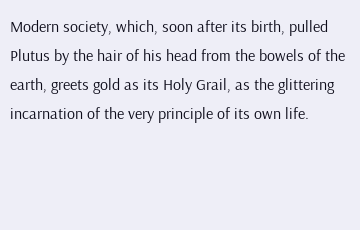Modern society, which, soon after its birth, pulled Plutus by the hair of his head from the bowels of the earth, greets gold as its Holy Grail, as the glittering incarnation of the very principle of its own life.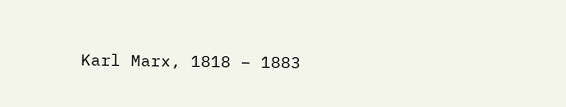Karl Marx, 1818 – 1883